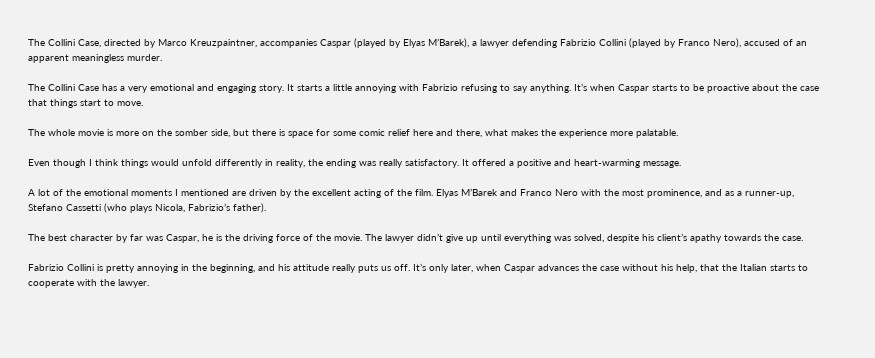The Collini Case, directed by Marco Kreuzpaintner, accompanies Caspar (played by Elyas M’Barek), a lawyer defending Fabrizio Collini (played by Franco Nero), accused of an apparent meaningless murder.

The Collini Case has a very emotional and engaging story. It starts a little annoying with Fabrizio refusing to say anything. It’s when Caspar starts to be proactive about the case that things start to move.

The whole movie is more on the somber side, but there is space for some comic relief here and there, what makes the experience more palatable.

Even though I think things would unfold differently in reality, the ending was really satisfactory. It offered a positive and heart-warming message.

A lot of the emotional moments I mentioned are driven by the excellent acting of the film. Elyas M’Barek and Franco Nero with the most prominence, and as a runner-up, Stefano Cassetti (who plays Nicola, Fabrizio’s father).

The best character by far was Caspar, he is the driving force of the movie. The lawyer didn’t give up until everything was solved, despite his client’s apathy towards the case.

Fabrizio Collini is pretty annoying in the beginning, and his attitude really puts us off. It’s only later, when Caspar advances the case without his help, that the Italian starts to cooperate with the lawyer.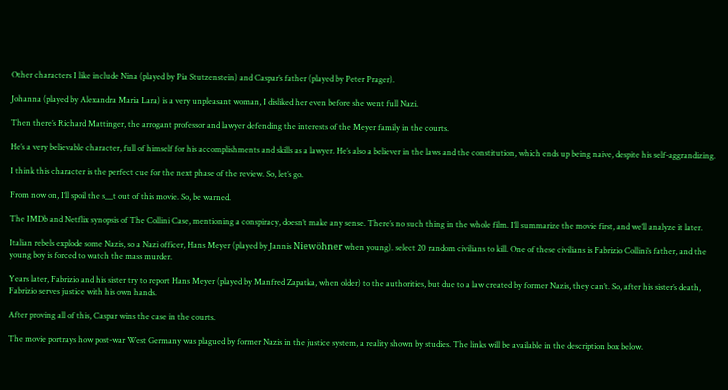Other characters I like include Nina (played by Pia Stutzenstein) and Caspar’s father (played by Peter Prager).

Johanna (played by Alexandra Maria Lara) is a very unpleasant woman, I disliked her even before she went full Nazi.

Then there’s Richard Mattinger, the arrogant professor and lawyer defending the interests of the Meyer family in the courts.

He’s a very believable character, full of himself for his accomplishments and skills as a lawyer. He’s also a believer in the laws and the constitution, which ends up being naive, despite his self-aggrandizing.

I think this character is the perfect cue for the next phase of the review. So, let’s go.

From now on, I’ll spoil the s__t out of this movie. So, be warned.

The IMDb and Netflix synopsis of The Collini Case, mentioning a conspiracy, doesn’t make any sense. There’s no such thing in the whole film. I’ll summarize the movie first, and we’ll analyze it later.

Italian rebels explode some Nazis, so a Nazi officer, Hans Meyer (played by Jannis Niewöhner when young). select 20 random civilians to kill. One of these civilians is Fabrizio Collini’s father, and the young boy is forced to watch the mass murder.

Years later, Fabrizio and his sister try to report Hans Meyer (played by Manfred Zapatka, when older) to the authorities, but due to a law created by former Nazis, they can’t. So, after his sister’s death, Fabrizio serves justice with his own hands.

After proving all of this, Caspar wins the case in the courts.

The movie portrays how post-war West Germany was plagued by former Nazis in the justice system, a reality shown by studies. The links will be available in the description box below.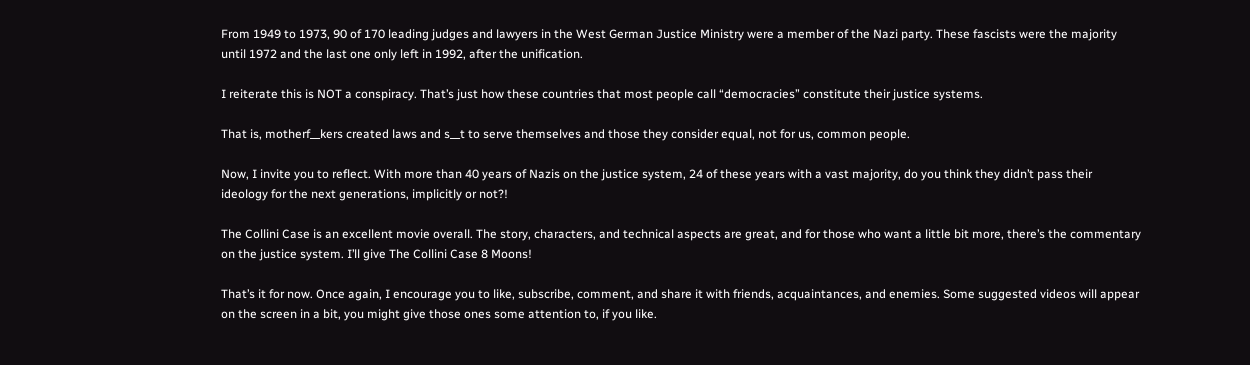From 1949 to 1973, 90 of 170 leading judges and lawyers in the West German Justice Ministry were a member of the Nazi party. These fascists were the majority until 1972 and the last one only left in 1992, after the unification.

I reiterate this is NOT a conspiracy. That’s just how these countries that most people call “democracies” constitute their justice systems.

That is, motherf__kers created laws and s__t to serve themselves and those they consider equal, not for us, common people.

Now, I invite you to reflect. With more than 40 years of Nazis on the justice system, 24 of these years with a vast majority, do you think they didn’t pass their ideology for the next generations, implicitly or not?!

The Collini Case is an excellent movie overall. The story, characters, and technical aspects are great, and for those who want a little bit more, there’s the commentary on the justice system. I’ll give The Collini Case 8 Moons!

That’s it for now. Once again, I encourage you to like, subscribe, comment, and share it with friends, acquaintances, and enemies. Some suggested videos will appear on the screen in a bit, you might give those ones some attention to, if you like.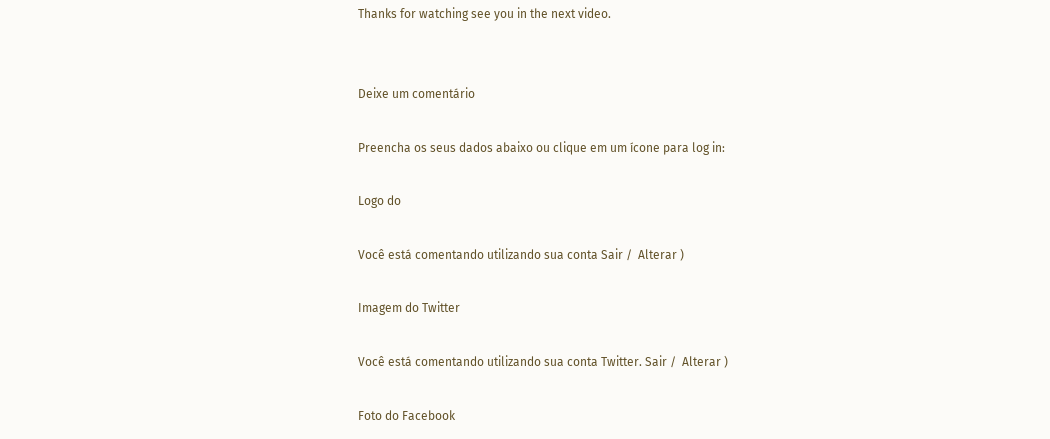Thanks for watching see you in the next video.


Deixe um comentário

Preencha os seus dados abaixo ou clique em um ícone para log in:

Logo do

Você está comentando utilizando sua conta Sair /  Alterar )

Imagem do Twitter

Você está comentando utilizando sua conta Twitter. Sair /  Alterar )

Foto do Facebook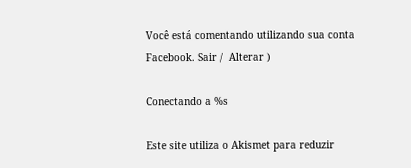Você está comentando utilizando sua conta Facebook. Sair /  Alterar )

Conectando a %s

Este site utiliza o Akismet para reduzir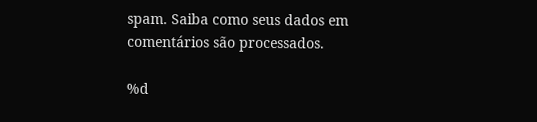spam. Saiba como seus dados em comentários são processados.

%d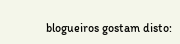blogueiros gostam disto: